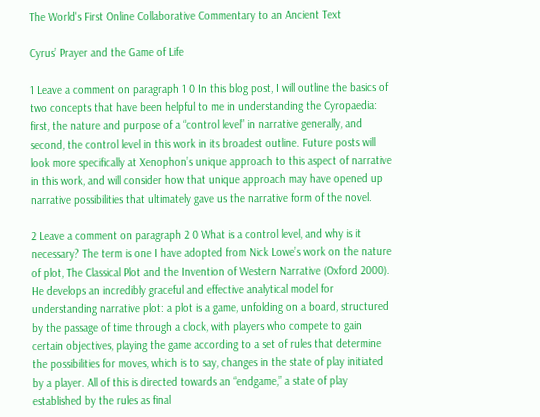The World's First Online Collaborative Commentary to an Ancient Text

Cyrus’ Prayer and the Game of Life

1 Leave a comment on paragraph 1 0 In this blog post, I will outline the basics of two concepts that have been helpful to me in understanding the Cyropaedia: first, the nature and purpose of a “control level” in narrative generally, and second, the control level in this work in its broadest outline. Future posts will look more specifically at Xenophon’s unique approach to this aspect of narrative in this work, and will consider how that unique approach may have opened up narrative possibilities that ultimately gave us the narrative form of the novel.

2 Leave a comment on paragraph 2 0 What is a control level, and why is it necessary? The term is one I have adopted from Nick Lowe’s work on the nature of plot, The Classical Plot and the Invention of Western Narrative (Oxford 2000). He develops an incredibly graceful and effective analytical model for understanding narrative plot: a plot is a game, unfolding on a board, structured by the passage of time through a clock, with players who compete to gain certain objectives, playing the game according to a set of rules that determine the possibilities for moves, which is to say, changes in the state of play initiated by a player. All of this is directed towards an “endgame,” a state of play established by the rules as final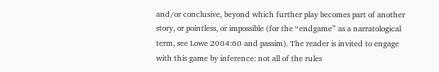and/or conclusive, beyond which further play becomes part of another story, or pointless, or impossible (for the “endgame” as a narratological term, see Lowe 2004:60 and passim). The reader is invited to engage with this game by inference: not all of the rules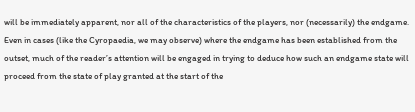will be immediately apparent, nor all of the characteristics of the players, nor (necessarily) the endgame. Even in cases (like the Cyropaedia, we may observe) where the endgame has been established from the outset, much of the reader’s attention will be engaged in trying to deduce how such an endgame state will proceed from the state of play granted at the start of the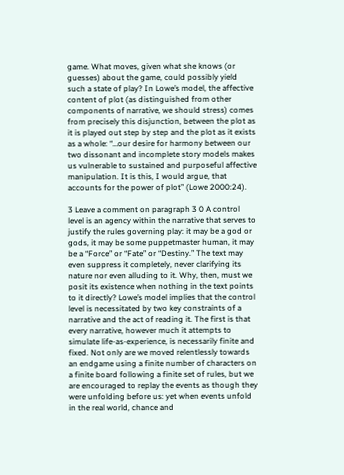game. What moves, given what she knows (or guesses) about the game, could possibly yield such a state of play? In Lowe’s model, the affective content of plot (as distinguished from other components of narrative, we should stress) comes from precisely this disjunction, between the plot as it is played out step by step and the plot as it exists as a whole: “…our desire for harmony between our two dissonant and incomplete story models makes us vulnerable to sustained and purposeful affective manipulation. It is this, I would argue, that accounts for the power of plot” (Lowe 2000:24).

3 Leave a comment on paragraph 3 0 A control level is an agency within the narrative that serves to justify the rules governing play: it may be a god or gods, it may be some puppetmaster human, it may be a “Force” or “Fate” or “Destiny.” The text may even suppress it completely, never clarifying its nature nor even alluding to it. Why, then, must we posit its existence when nothing in the text points to it directly? Lowe’s model implies that the control level is necessitated by two key constraints of a narrative and the act of reading it. The first is that every narrative, however much it attempts to simulate life-as-experience, is necessarily finite and fixed. Not only are we moved relentlessly towards an endgame using a finite number of characters on a finite board following a finite set of rules, but we are encouraged to replay the events as though they were unfolding before us: yet when events unfold in the real world, chance and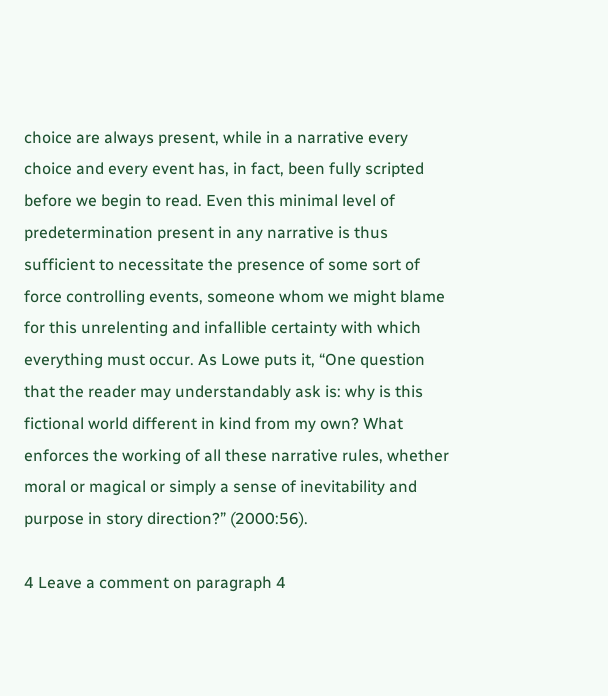choice are always present, while in a narrative every choice and every event has, in fact, been fully scripted before we begin to read. Even this minimal level of predetermination present in any narrative is thus sufficient to necessitate the presence of some sort of force controlling events, someone whom we might blame for this unrelenting and infallible certainty with which everything must occur. As Lowe puts it, “One question that the reader may understandably ask is: why is this fictional world different in kind from my own? What enforces the working of all these narrative rules, whether moral or magical or simply a sense of inevitability and purpose in story direction?” (2000:56).

4 Leave a comment on paragraph 4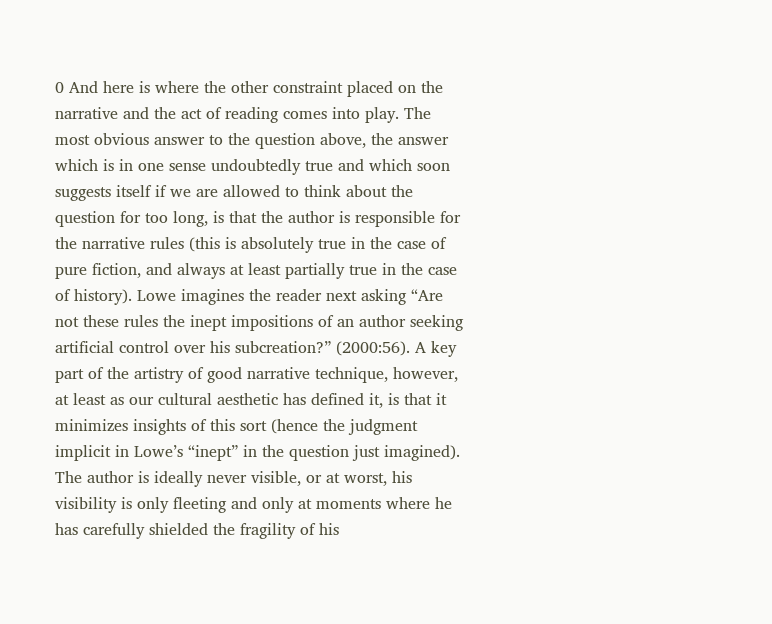0 And here is where the other constraint placed on the narrative and the act of reading comes into play. The most obvious answer to the question above, the answer which is in one sense undoubtedly true and which soon suggests itself if we are allowed to think about the question for too long, is that the author is responsible for the narrative rules (this is absolutely true in the case of pure fiction, and always at least partially true in the case of history). Lowe imagines the reader next asking “Are not these rules the inept impositions of an author seeking artificial control over his subcreation?” (2000:56). A key part of the artistry of good narrative technique, however, at least as our cultural aesthetic has defined it, is that it minimizes insights of this sort (hence the judgment implicit in Lowe’s “inept” in the question just imagined). The author is ideally never visible, or at worst, his visibility is only fleeting and only at moments where he has carefully shielded the fragility of his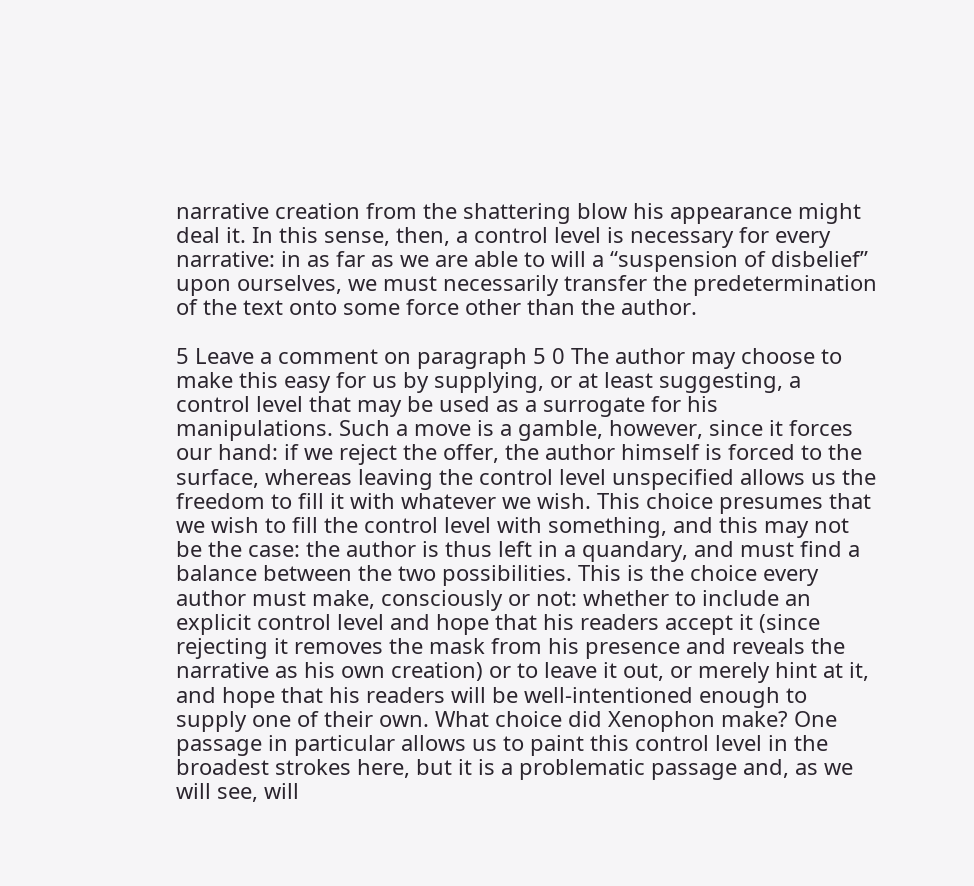narrative creation from the shattering blow his appearance might deal it. In this sense, then, a control level is necessary for every narrative: in as far as we are able to will a “suspension of disbelief” upon ourselves, we must necessarily transfer the predetermination of the text onto some force other than the author.

5 Leave a comment on paragraph 5 0 The author may choose to make this easy for us by supplying, or at least suggesting, a control level that may be used as a surrogate for his manipulations. Such a move is a gamble, however, since it forces our hand: if we reject the offer, the author himself is forced to the surface, whereas leaving the control level unspecified allows us the freedom to fill it with whatever we wish. This choice presumes that we wish to fill the control level with something, and this may not be the case: the author is thus left in a quandary, and must find a balance between the two possibilities. This is the choice every author must make, consciously or not: whether to include an explicit control level and hope that his readers accept it (since rejecting it removes the mask from his presence and reveals the narrative as his own creation) or to leave it out, or merely hint at it, and hope that his readers will be well-intentioned enough to supply one of their own. What choice did Xenophon make? One passage in particular allows us to paint this control level in the broadest strokes here, but it is a problematic passage and, as we will see, will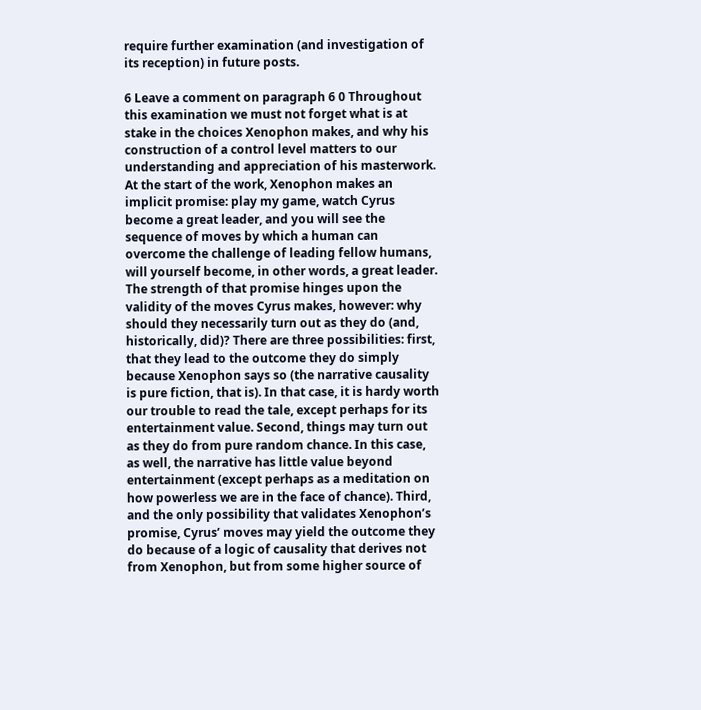require further examination (and investigation of its reception) in future posts.

6 Leave a comment on paragraph 6 0 Throughout this examination we must not forget what is at stake in the choices Xenophon makes, and why his construction of a control level matters to our understanding and appreciation of his masterwork. At the start of the work, Xenophon makes an implicit promise: play my game, watch Cyrus become a great leader, and you will see the sequence of moves by which a human can overcome the challenge of leading fellow humans, will yourself become, in other words, a great leader. The strength of that promise hinges upon the validity of the moves Cyrus makes, however: why should they necessarily turn out as they do (and, historically, did)? There are three possibilities: first, that they lead to the outcome they do simply because Xenophon says so (the narrative causality is pure fiction, that is). In that case, it is hardy worth our trouble to read the tale, except perhaps for its entertainment value. Second, things may turn out as they do from pure random chance. In this case, as well, the narrative has little value beyond entertainment (except perhaps as a meditation on how powerless we are in the face of chance). Third, and the only possibility that validates Xenophon’s promise, Cyrus’ moves may yield the outcome they do because of a logic of causality that derives not from Xenophon, but from some higher source of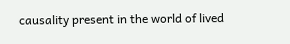causality present in the world of lived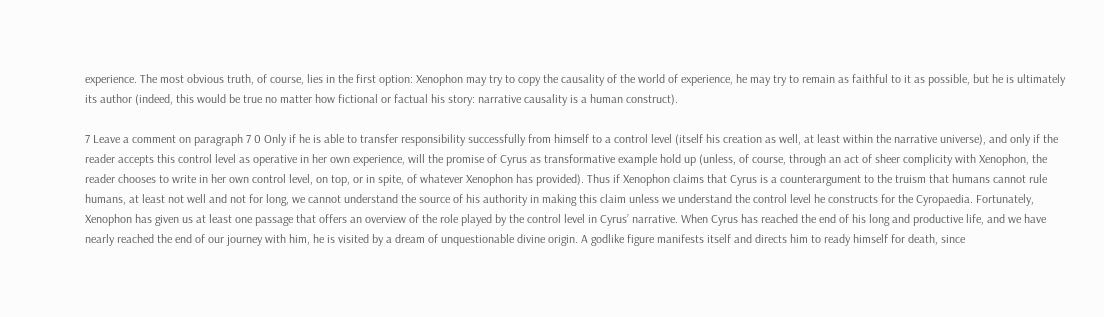experience. The most obvious truth, of course, lies in the first option: Xenophon may try to copy the causality of the world of experience, he may try to remain as faithful to it as possible, but he is ultimately its author (indeed, this would be true no matter how fictional or factual his story: narrative causality is a human construct).

7 Leave a comment on paragraph 7 0 Only if he is able to transfer responsibility successfully from himself to a control level (itself his creation as well, at least within the narrative universe), and only if the reader accepts this control level as operative in her own experience, will the promise of Cyrus as transformative example hold up (unless, of course, through an act of sheer complicity with Xenophon, the reader chooses to write in her own control level, on top, or in spite, of whatever Xenophon has provided). Thus if Xenophon claims that Cyrus is a counterargument to the truism that humans cannot rule humans, at least not well and not for long, we cannot understand the source of his authority in making this claim unless we understand the control level he constructs for the Cyropaedia. Fortunately, Xenophon has given us at least one passage that offers an overview of the role played by the control level in Cyrus’ narrative. When Cyrus has reached the end of his long and productive life, and we have nearly reached the end of our journey with him, he is visited by a dream of unquestionable divine origin. A godlike figure manifests itself and directs him to ready himself for death, since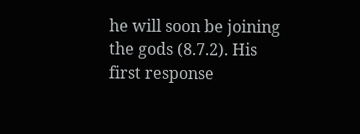he will soon be joining the gods (8.7.2). His first response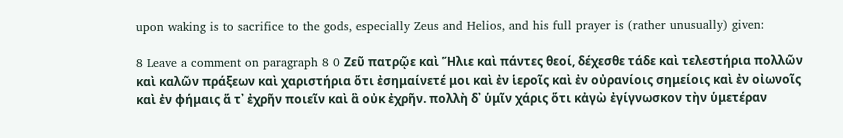upon waking is to sacrifice to the gods, especially Zeus and Helios, and his full prayer is (rather unusually) given:

8 Leave a comment on paragraph 8 0 Ζεῦ πατρῷε καὶ Ἥλιε καὶ πάντες θεοί, δέχεσθε τάδε καὶ τελεστήρια πολλῶν καὶ καλῶν πράξεων καὶ χαριστήρια ὅτι ἐσημαίνετέ μοι καὶ ἐν ἱεροῖς καὶ ἐν οὐρανίοις σημείοις καὶ ἐν οἰωνοῖς καὶ ἐν φήμαις ἅ τ᾽ ἐχρῆν ποιεῖν καὶ ἃ οὐκ ἐχρῆν. πολλὴ δ᾽ ὑμῖν χάρις ὅτι κἀγὼ ἐγίγνωσκον τὴν ὑμετέραν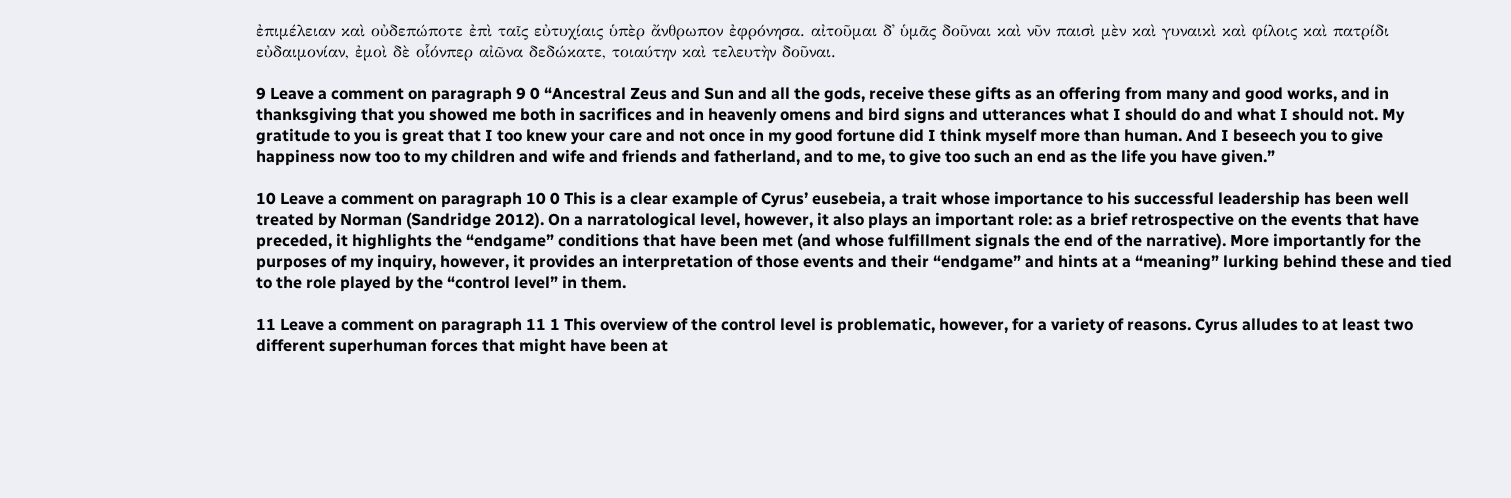ἐπιμέλειαν καὶ οὐδεπώποτε ἐπὶ ταῖς εὐτυχίαις ὑπὲρ ἄνθρωπον ἐφρόνησα. αἰτοῦμαι δ᾽ ὑμᾶς δοῦναι καὶ νῦν παισὶ μὲν καὶ γυναικὶ καὶ φίλοις καὶ πατρίδι εὐδαιμονίαν, ἐμοὶ δὲ οἷόνπερ αἰῶνα δεδώκατε, τοιαύτην καὶ τελευτὴν δοῦναι.

9 Leave a comment on paragraph 9 0 “Ancestral Zeus and Sun and all the gods, receive these gifts as an offering from many and good works, and in thanksgiving that you showed me both in sacrifices and in heavenly omens and bird signs and utterances what I should do and what I should not. My gratitude to you is great that I too knew your care and not once in my good fortune did I think myself more than human. And I beseech you to give happiness now too to my children and wife and friends and fatherland, and to me, to give too such an end as the life you have given.”

10 Leave a comment on paragraph 10 0 This is a clear example of Cyrus’ eusebeia, a trait whose importance to his successful leadership has been well treated by Norman (Sandridge 2012). On a narratological level, however, it also plays an important role: as a brief retrospective on the events that have preceded, it highlights the “endgame” conditions that have been met (and whose fulfillment signals the end of the narrative). More importantly for the purposes of my inquiry, however, it provides an interpretation of those events and their “endgame” and hints at a “meaning” lurking behind these and tied to the role played by the “control level” in them.

11 Leave a comment on paragraph 11 1 This overview of the control level is problematic, however, for a variety of reasons. Cyrus alludes to at least two different superhuman forces that might have been at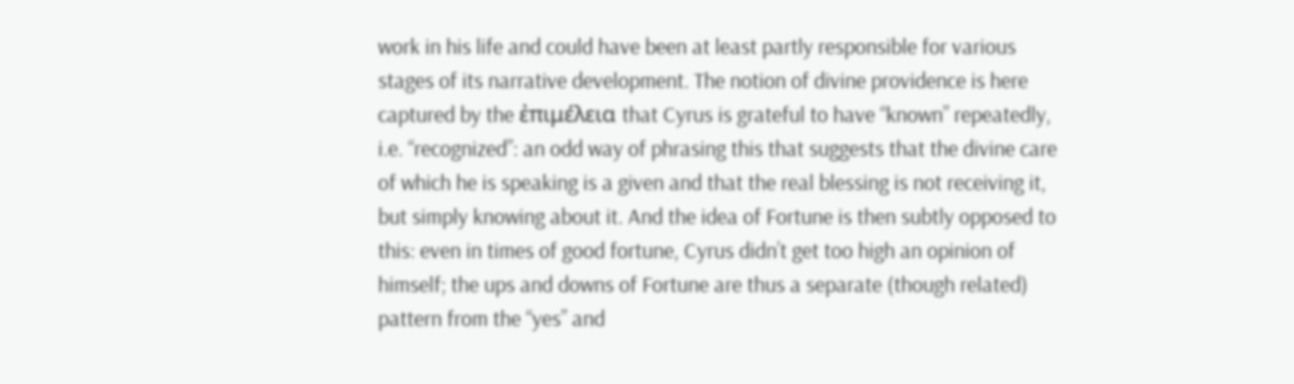work in his life and could have been at least partly responsible for various stages of its narrative development. The notion of divine providence is here captured by the ἐπιμέλεια that Cyrus is grateful to have “known” repeatedly, i.e. “recognized”: an odd way of phrasing this that suggests that the divine care of which he is speaking is a given and that the real blessing is not receiving it, but simply knowing about it. And the idea of Fortune is then subtly opposed to this: even in times of good fortune, Cyrus didn’t get too high an opinion of himself; the ups and downs of Fortune are thus a separate (though related) pattern from the “yes” and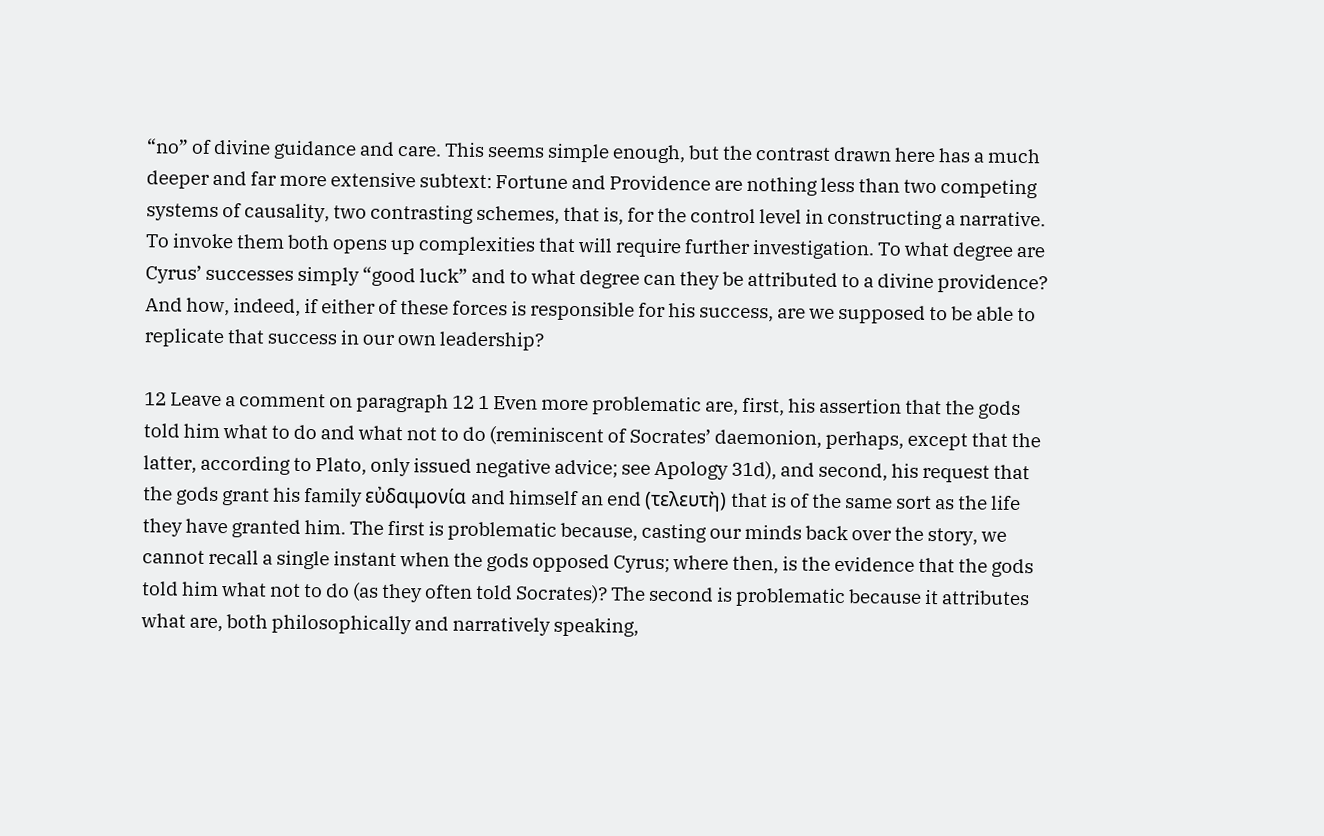“no” of divine guidance and care. This seems simple enough, but the contrast drawn here has a much deeper and far more extensive subtext: Fortune and Providence are nothing less than two competing systems of causality, two contrasting schemes, that is, for the control level in constructing a narrative. To invoke them both opens up complexities that will require further investigation. To what degree are Cyrus’ successes simply “good luck” and to what degree can they be attributed to a divine providence? And how, indeed, if either of these forces is responsible for his success, are we supposed to be able to replicate that success in our own leadership?

12 Leave a comment on paragraph 12 1 Even more problematic are, first, his assertion that the gods told him what to do and what not to do (reminiscent of Socrates’ daemonion, perhaps, except that the latter, according to Plato, only issued negative advice; see Apology 31d), and second, his request that the gods grant his family εὐδαιμονία and himself an end (τελευτὴ) that is of the same sort as the life they have granted him. The first is problematic because, casting our minds back over the story, we cannot recall a single instant when the gods opposed Cyrus; where then, is the evidence that the gods told him what not to do (as they often told Socrates)? The second is problematic because it attributes what are, both philosophically and narratively speaking,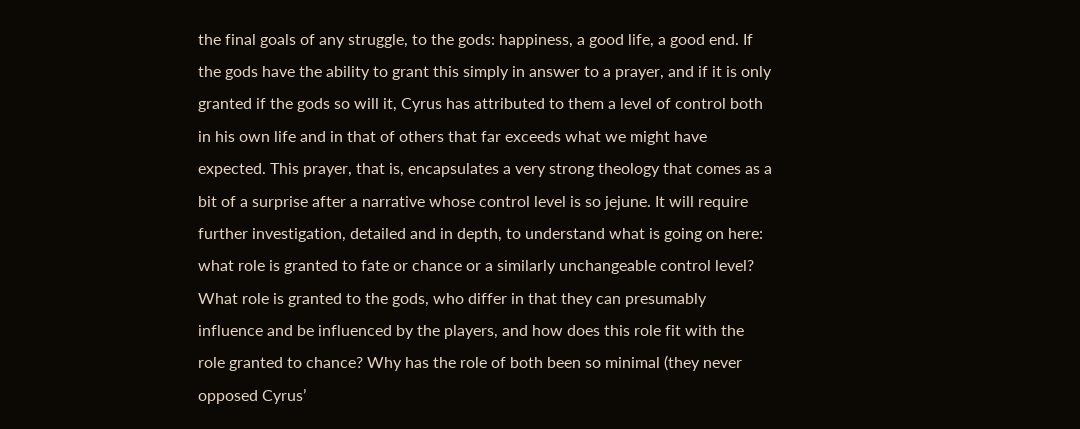the final goals of any struggle, to the gods: happiness, a good life, a good end. If the gods have the ability to grant this simply in answer to a prayer, and if it is only granted if the gods so will it, Cyrus has attributed to them a level of control both in his own life and in that of others that far exceeds what we might have expected. This prayer, that is, encapsulates a very strong theology that comes as a bit of a surprise after a narrative whose control level is so jejune. It will require further investigation, detailed and in depth, to understand what is going on here: what role is granted to fate or chance or a similarly unchangeable control level? What role is granted to the gods, who differ in that they can presumably influence and be influenced by the players, and how does this role fit with the role granted to chance? Why has the role of both been so minimal (they never opposed Cyrus’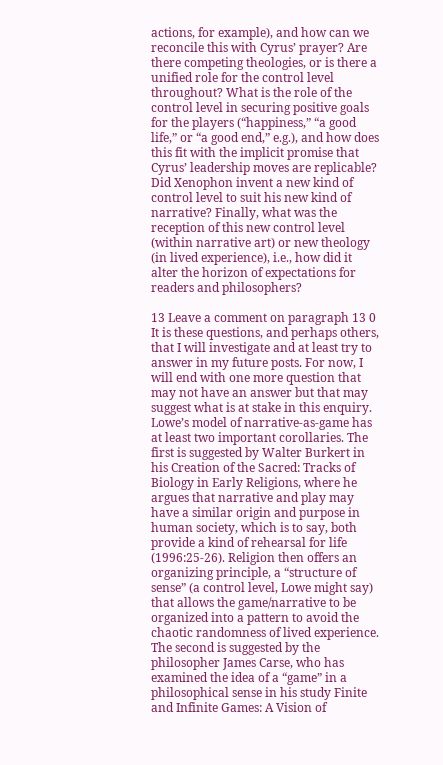actions, for example), and how can we reconcile this with Cyrus’ prayer? Are there competing theologies, or is there a unified role for the control level throughout? What is the role of the control level in securing positive goals for the players (“happiness,” “a good life,” or “a good end,” e.g.), and how does this fit with the implicit promise that Cyrus’ leadership moves are replicable? Did Xenophon invent a new kind of control level to suit his new kind of narrative? Finally, what was the reception of this new control level (within narrative art) or new theology (in lived experience), i.e., how did it alter the horizon of expectations for readers and philosophers?

13 Leave a comment on paragraph 13 0 It is these questions, and perhaps others, that I will investigate and at least try to answer in my future posts. For now, I will end with one more question that may not have an answer but that may suggest what is at stake in this enquiry. Lowe’s model of narrative-as-game has at least two important corollaries. The first is suggested by Walter Burkert in his Creation of the Sacred: Tracks of Biology in Early Religions, where he argues that narrative and play may have a similar origin and purpose in human society, which is to say, both provide a kind of rehearsal for life (1996:25-26). Religion then offers an organizing principle, a “structure of sense” (a control level, Lowe might say) that allows the game/narrative to be organized into a pattern to avoid the chaotic randomness of lived experience. The second is suggested by the philosopher James Carse, who has examined the idea of a “game” in a philosophical sense in his study Finite and Infinite Games: A Vision of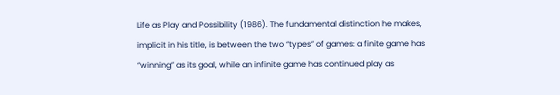Life as Play and Possibility (1986). The fundamental distinction he makes, implicit in his title, is between the two “types” of games: a finite game has “winning” as its goal, while an infinite game has continued play as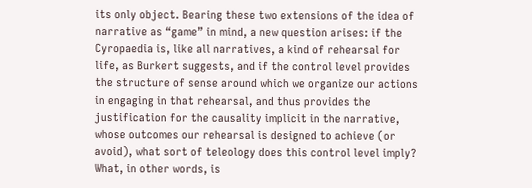its only object. Bearing these two extensions of the idea of narrative as “game” in mind, a new question arises: if the Cyropaedia is, like all narratives, a kind of rehearsal for life, as Burkert suggests, and if the control level provides the structure of sense around which we organize our actions in engaging in that rehearsal, and thus provides the justification for the causality implicit in the narrative, whose outcomes our rehearsal is designed to achieve (or avoid), what sort of teleology does this control level imply? What, in other words, is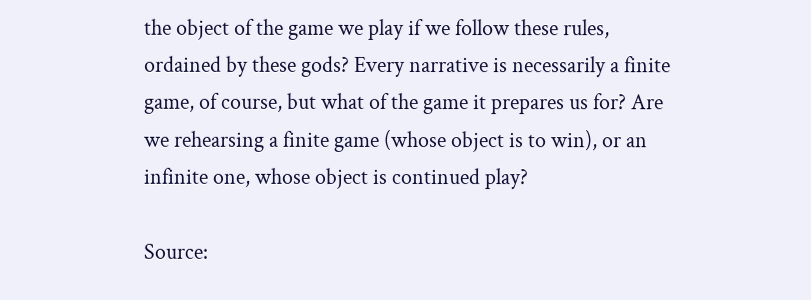the object of the game we play if we follow these rules, ordained by these gods? Every narrative is necessarily a finite game, of course, but what of the game it prepares us for? Are we rehearsing a finite game (whose object is to win), or an infinite one, whose object is continued play?

Source: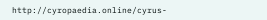http://cyropaedia.online/cyrus-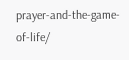prayer-and-the-game-of-life/